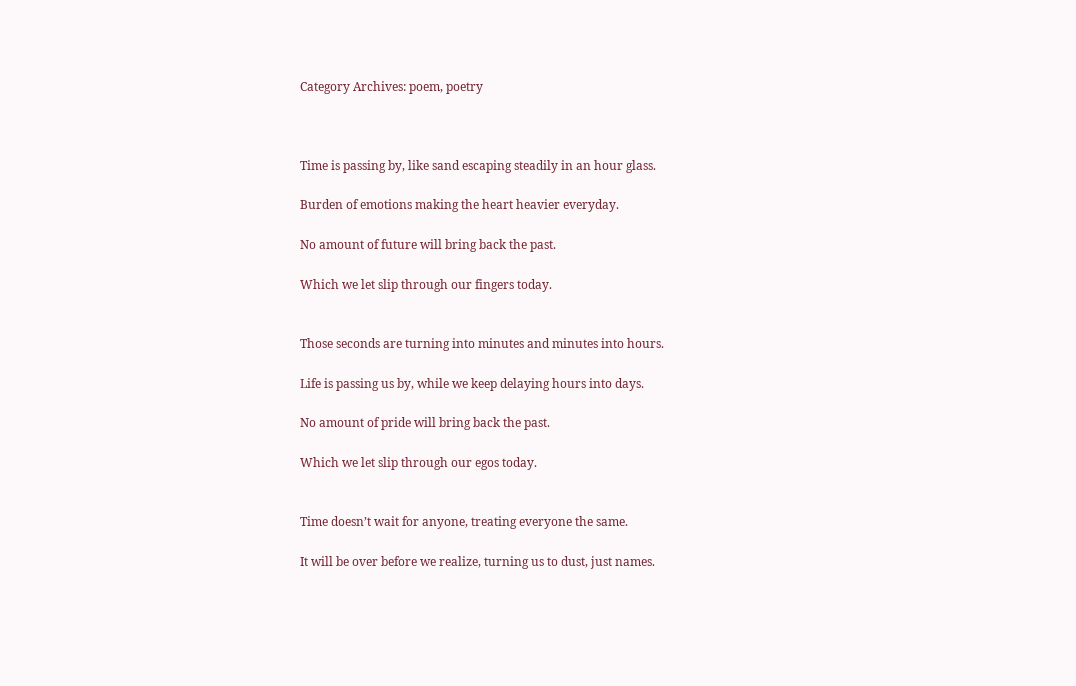Category Archives: poem, poetry



Time is passing by, like sand escaping steadily in an hour glass.

Burden of emotions making the heart heavier everyday.

No amount of future will bring back the past.

Which we let slip through our fingers today.


Those seconds are turning into minutes and minutes into hours.

Life is passing us by, while we keep delaying hours into days.

No amount of pride will bring back the past.

Which we let slip through our egos today.


Time doesn’t wait for anyone, treating everyone the same.

It will be over before we realize, turning us to dust, just names.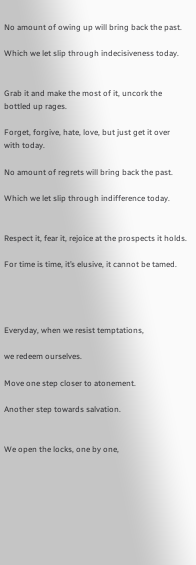No amount of owing up will bring back the past.

Which we let slip through indecisiveness today.


Grab it and make the most of it, uncork the bottled up rages.

Forget, forgive, hate, love, but just get it over with today.

No amount of regrets will bring back the past.

Which we let slip through indifference today.


Respect it, fear it, rejoice at the prospects it holds.

For time is time, it’s elusive, it cannot be tamed.




Everyday, when we resist temptations,

we redeem ourselves.

Move one step closer to atonement.

Another step towards salvation.


We open the locks, one by one,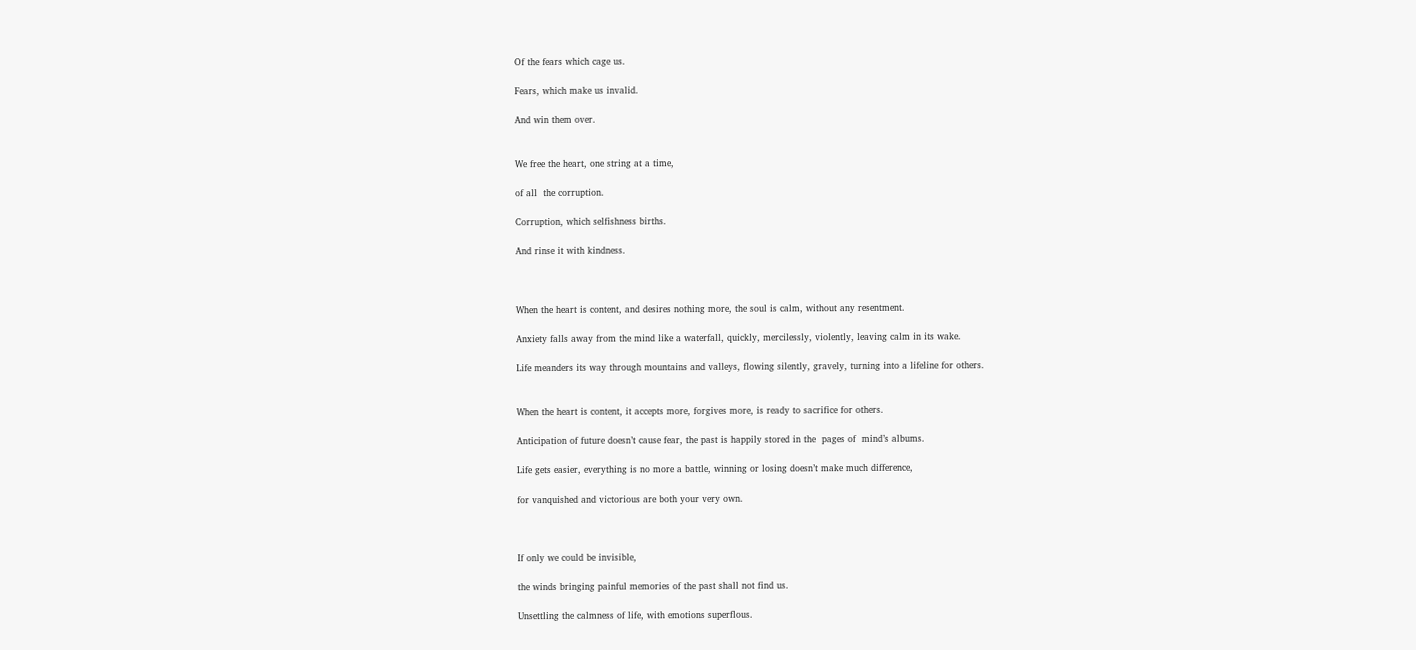Of the fears which cage us.

Fears, which make us invalid.

And win them over.


We free the heart, one string at a time,

of all  the corruption.

Corruption, which selfishness births.

And rinse it with kindness.



When the heart is content, and desires nothing more, the soul is calm, without any resentment.

Anxiety falls away from the mind like a waterfall, quickly, mercilessly, violently, leaving calm in its wake.

Life meanders its way through mountains and valleys, flowing silently, gravely, turning into a lifeline for others.


When the heart is content, it accepts more, forgives more, is ready to sacrifice for others.

Anticipation of future doesn’t cause fear, the past is happily stored in the  pages of  mind’s albums.

Life gets easier, everything is no more a battle, winning or losing doesn’t make much difference,

for vanquished and victorious are both your very own.



If only we could be invisible,

the winds bringing painful memories of the past shall not find us.

Unsettling the calmness of life, with emotions superflous.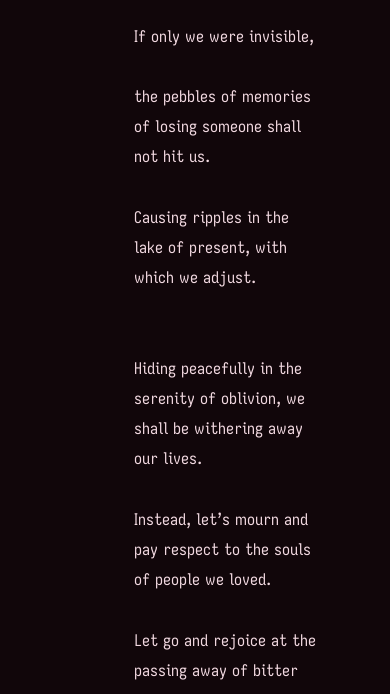If only we were invisible,

the pebbles of memories of losing someone shall not hit us.

Causing ripples in the lake of present, with which we adjust.


Hiding peacefully in the serenity of oblivion, we shall be withering away our lives.

Instead, let’s mourn and pay respect to the souls of people we loved.

Let go and rejoice at the passing away of bitter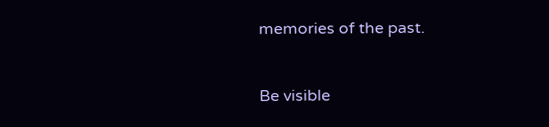memories of the past.


Be visible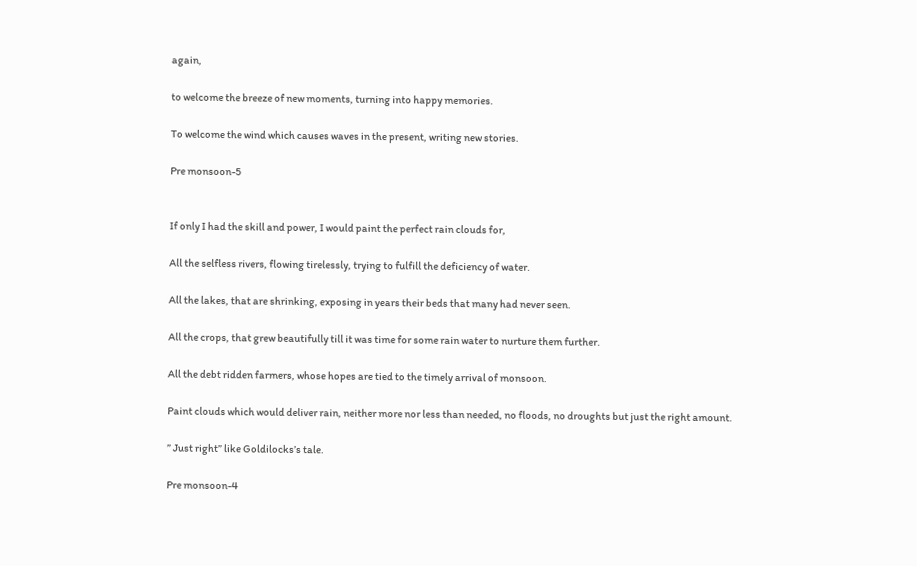again,

to welcome the breeze of new moments, turning into happy memories.

To welcome the wind which causes waves in the present, writing new stories.

Pre monsoon-5


If only I had the skill and power, I would paint the perfect rain clouds for,

All the selfless rivers, flowing tirelessly, trying to fulfill the deficiency of water.

All the lakes, that are shrinking, exposing in years their beds that many had never seen.

All the crops, that grew beautifully till it was time for some rain water to nurture them further.

All the debt ridden farmers, whose hopes are tied to the timely arrival of monsoon.

Paint clouds which would deliver rain, neither more nor less than needed, no floods, no droughts but just the right amount.

” Just right” like Goldilocks’s tale.

Pre monsoon-4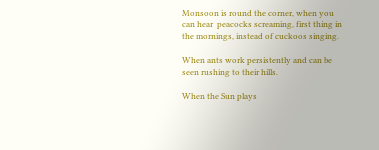Monsoon is round the corner, when you can hear  peacocks screaming, first thing in the mornings, instead of cuckoos singing.

When ants work persistently and can be seen rushing to their hills.

When the Sun plays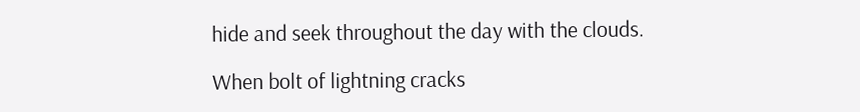hide and seek throughout the day with the clouds.

When bolt of lightning cracks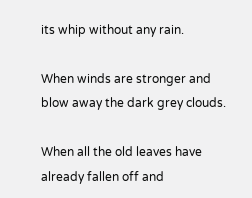its whip without any rain.

When winds are stronger and blow away the dark grey clouds.

When all the old leaves have already fallen off and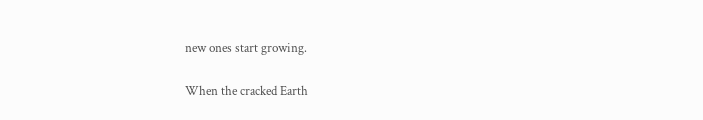new ones start growing.

When the cracked Earth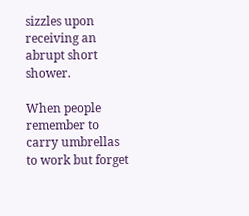sizzles upon receiving an abrupt short shower.

When people remember to carry umbrellas to work but forget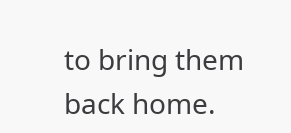to bring them back home.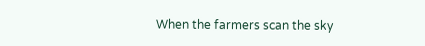When the farmers scan the sky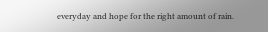everyday and hope for the right amount of rain.